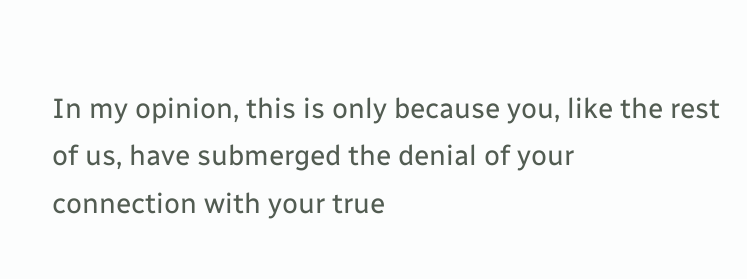In my opinion, this is only because you, like the rest of us, have submerged the denial of your connection with your true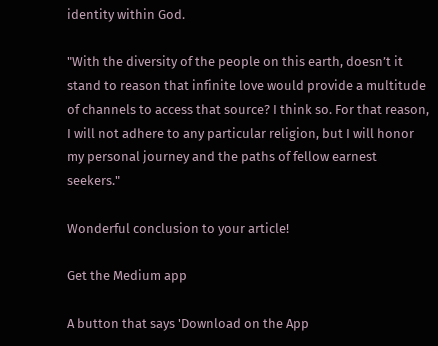identity within God.

"With the diversity of the people on this earth, doesn’t it stand to reason that infinite love would provide a multitude of channels to access that source? I think so. For that reason, I will not adhere to any particular religion, but I will honor my personal journey and the paths of fellow earnest seekers."

Wonderful conclusion to your article!

Get the Medium app

A button that says 'Download on the App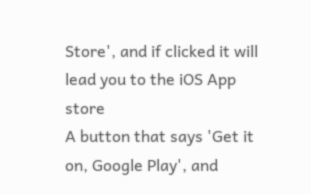Store', and if clicked it will lead you to the iOS App store
A button that says 'Get it on, Google Play', and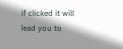if clicked it will lead you to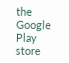the Google Play store